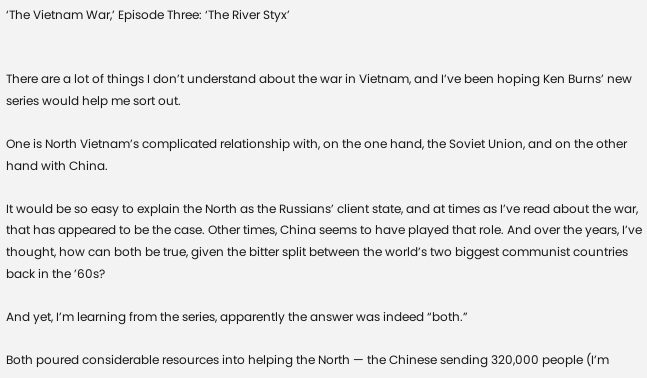‘The Vietnam War,’ Episode Three: ‘The River Styx’


There are a lot of things I don’t understand about the war in Vietnam, and I’ve been hoping Ken Burns’ new series would help me sort out.

One is North Vietnam’s complicated relationship with, on the one hand, the Soviet Union, and on the other hand with China.

It would be so easy to explain the North as the Russians’ client state, and at times as I’ve read about the war, that has appeared to be the case. Other times, China seems to have played that role. And over the years, I’ve thought, how can both be true, given the bitter split between the world’s two biggest communist countries back in the ’60s?

And yet, I’m learning from the series, apparently the answer was indeed “both.”

Both poured considerable resources into helping the North — the Chinese sending 320,000 people (I’m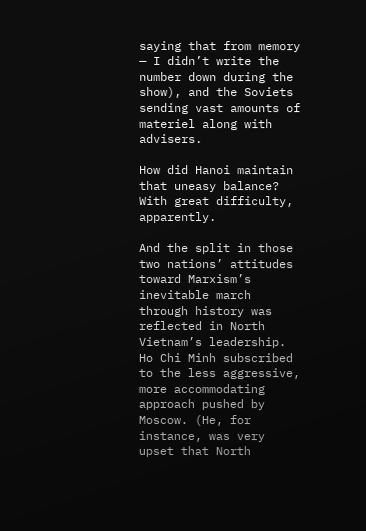saying that from memory — I didn’t write the number down during the show), and the Soviets sending vast amounts of materiel along with advisers.

How did Hanoi maintain that uneasy balance? With great difficulty, apparently.

And the split in those two nations’ attitudes toward Marxism’s inevitable march through history was reflected in North Vietnam’s leadership. Ho Chi Minh subscribed to the less aggressive, more accommodating approach pushed by Moscow. (He, for instance, was very upset that North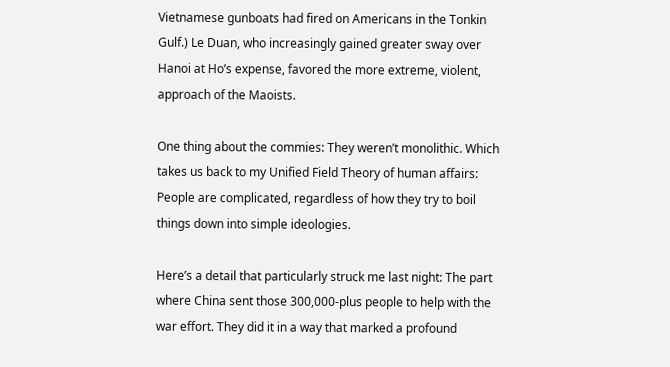Vietnamese gunboats had fired on Americans in the Tonkin Gulf.) Le Duan, who increasingly gained greater sway over Hanoi at Ho’s expense, favored the more extreme, violent, approach of the Maoists.

One thing about the commies: They weren’t monolithic. Which takes us back to my Unified Field Theory of human affairs: People are complicated, regardless of how they try to boil things down into simple ideologies.

Here’s a detail that particularly struck me last night: The part where China sent those 300,000-plus people to help with the war effort. They did it in a way that marked a profound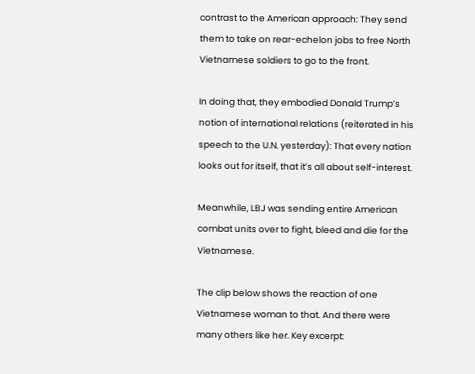contrast to the American approach: They send them to take on rear-echelon jobs to free North Vietnamese soldiers to go to the front.

In doing that, they embodied Donald Trump’s notion of international relations (reiterated in his speech to the U.N. yesterday): That every nation looks out for itself, that it’s all about self-interest.

Meanwhile, LBJ was sending entire American combat units over to fight, bleed and die for the Vietnamese.

The clip below shows the reaction of one Vietnamese woman to that. And there were many others like her. Key excerpt: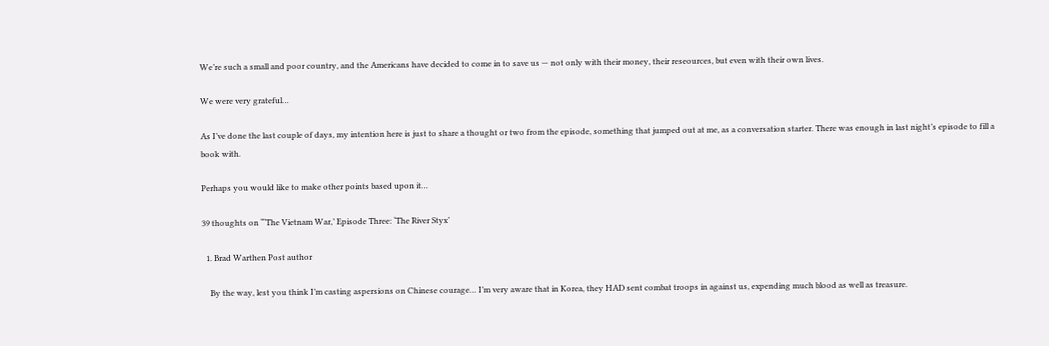We’re such a small and poor country, and the Americans have decided to come in to save us — not only with their money, their reseources, but even with their own lives.

We were very grateful…

As I’ve done the last couple of days, my intention here is just to share a thought or two from the episode, something that jumped out at me, as a conversation starter. There was enough in last night’s episode to fill a book with.

Perhaps you would like to make other points based upon it…

39 thoughts on “‘The Vietnam War,’ Episode Three: ‘The River Styx’

  1. Brad Warthen Post author

    By the way, lest you think I’m casting aspersions on Chinese courage… I’m very aware that in Korea, they HAD sent combat troops in against us, expending much blood as well as treasure.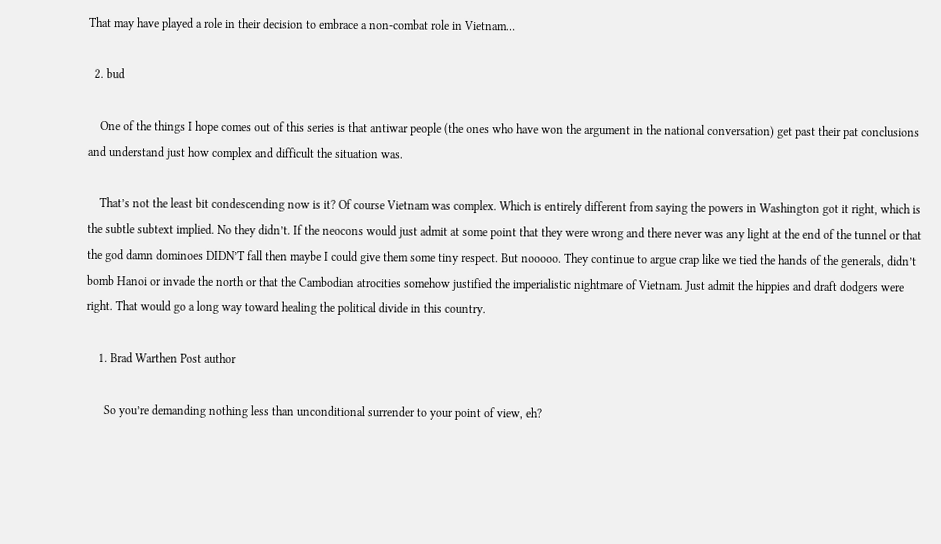That may have played a role in their decision to embrace a non-combat role in Vietnam…

  2. bud

    One of the things I hope comes out of this series is that antiwar people (the ones who have won the argument in the national conversation) get past their pat conclusions and understand just how complex and difficult the situation was.

    That’s not the least bit condescending now is it? Of course Vietnam was complex. Which is entirely different from saying the powers in Washington got it right, which is the subtle subtext implied. No they didn’t. If the neocons would just admit at some point that they were wrong and there never was any light at the end of the tunnel or that the god damn dominoes DIDN’T fall then maybe I could give them some tiny respect. But nooooo. They continue to argue crap like we tied the hands of the generals, didn’t bomb Hanoi or invade the north or that the Cambodian atrocities somehow justified the imperialistic nightmare of Vietnam. Just admit the hippies and draft dodgers were right. That would go a long way toward healing the political divide in this country.

    1. Brad Warthen Post author

      So you’re demanding nothing less than unconditional surrender to your point of view, eh?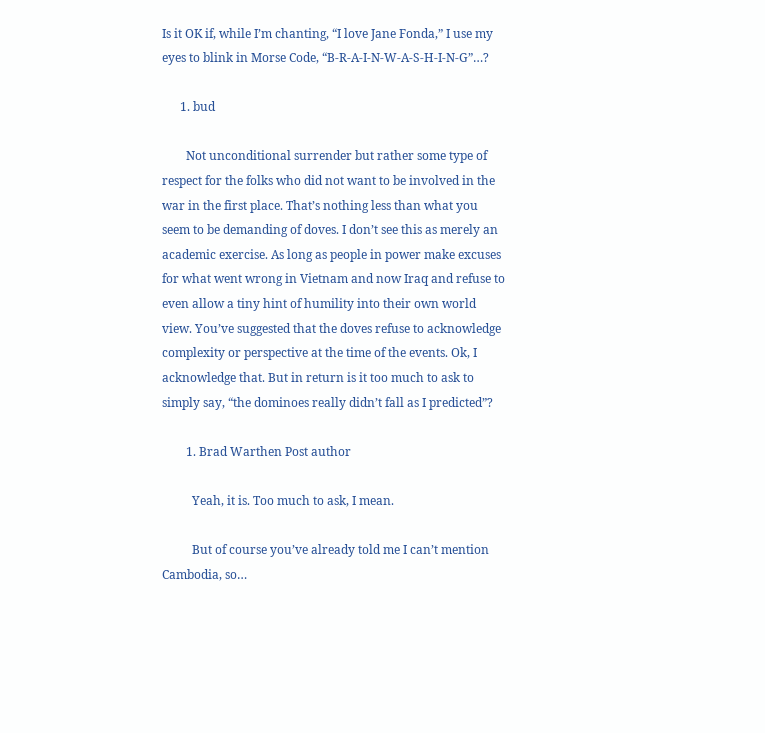Is it OK if, while I’m chanting, “I love Jane Fonda,” I use my eyes to blink in Morse Code, “B-R-A-I-N-W-A-S-H-I-N-G”…?

      1. bud

        Not unconditional surrender but rather some type of respect for the folks who did not want to be involved in the war in the first place. That’s nothing less than what you seem to be demanding of doves. I don’t see this as merely an academic exercise. As long as people in power make excuses for what went wrong in Vietnam and now Iraq and refuse to even allow a tiny hint of humility into their own world view. You’ve suggested that the doves refuse to acknowledge complexity or perspective at the time of the events. Ok, I acknowledge that. But in return is it too much to ask to simply say, “the dominoes really didn’t fall as I predicted”?

        1. Brad Warthen Post author

          Yeah, it is. Too much to ask, I mean.

          But of course you’ve already told me I can’t mention Cambodia, so…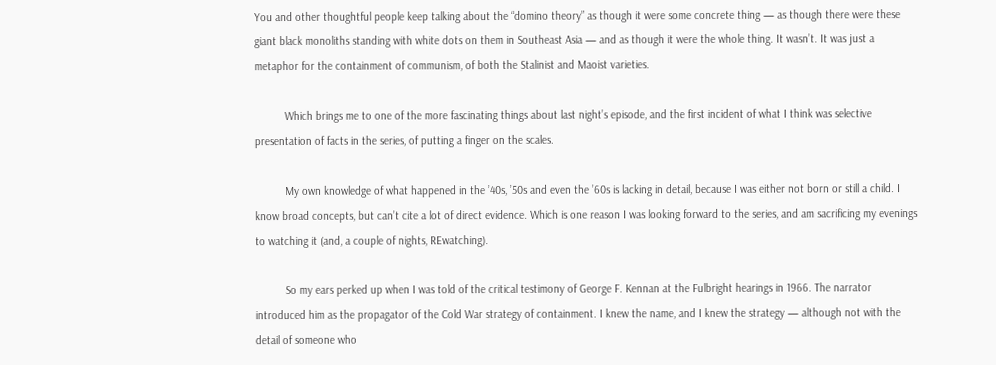You and other thoughtful people keep talking about the “domino theory” as though it were some concrete thing — as though there were these giant black monoliths standing with white dots on them in Southeast Asia — and as though it were the whole thing. It wasn’t. It was just a metaphor for the containment of communism, of both the Stalinist and Maoist varieties.

          Which brings me to one of the more fascinating things about last night’s episode, and the first incident of what I think was selective presentation of facts in the series, of putting a finger on the scales.

          My own knowledge of what happened in the ’40s, ’50s and even the ’60s is lacking in detail, because I was either not born or still a child. I know broad concepts, but can’t cite a lot of direct evidence. Which is one reason I was looking forward to the series, and am sacrificing my evenings to watching it (and, a couple of nights, REwatching).

          So my ears perked up when I was told of the critical testimony of George F. Kennan at the Fulbright hearings in 1966. The narrator introduced him as the propagator of the Cold War strategy of containment. I knew the name, and I knew the strategy — although not with the detail of someone who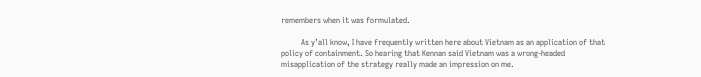remembers when it was formulated.

          As y’all know, I have frequently written here about Vietnam as an application of that policy of containment. So hearing that Kennan said Vietnam was a wrong-headed misapplication of the strategy really made an impression on me.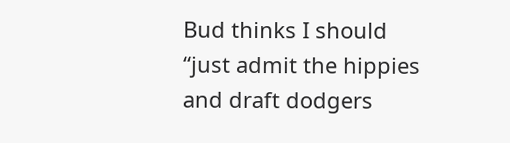Bud thinks I should “just admit the hippies and draft dodgers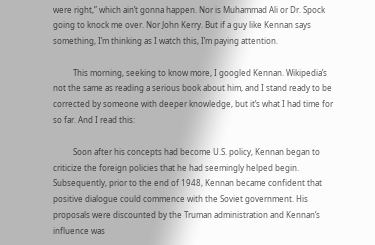were right,” which ain’t gonna happen. Nor is Muhammad Ali or Dr. Spock going to knock me over. Nor John Kerry. But if a guy like Kennan says something, I’m thinking as I watch this, I’m paying attention.

          This morning, seeking to know more, I googled Kennan. Wikipedia’s not the same as reading a serious book about him, and I stand ready to be corrected by someone with deeper knowledge, but it’s what I had time for so far. And I read this:

          Soon after his concepts had become U.S. policy, Kennan began to criticize the foreign policies that he had seemingly helped begin. Subsequently, prior to the end of 1948, Kennan became confident that positive dialogue could commence with the Soviet government. His proposals were discounted by the Truman administration and Kennan’s influence was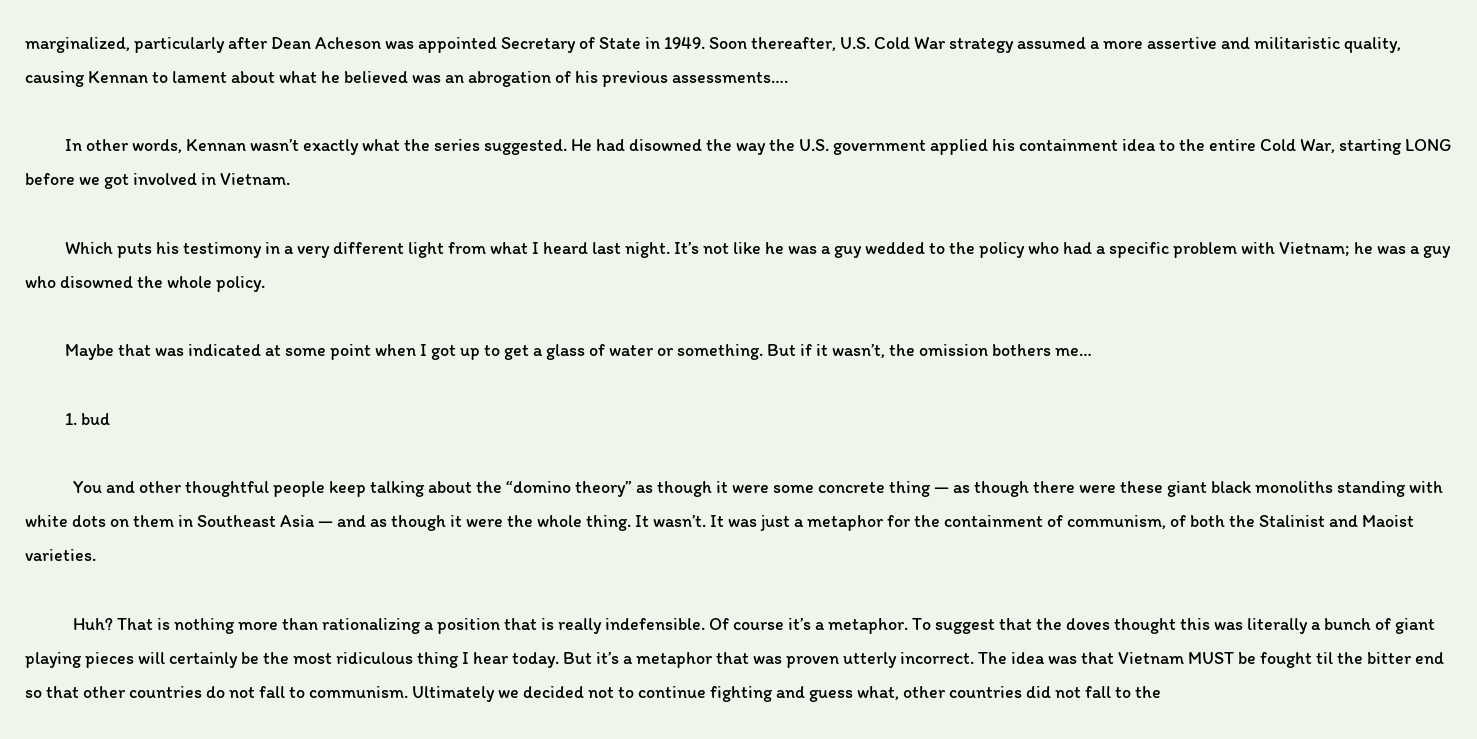marginalized, particularly after Dean Acheson was appointed Secretary of State in 1949. Soon thereafter, U.S. Cold War strategy assumed a more assertive and militaristic quality, causing Kennan to lament about what he believed was an abrogation of his previous assessments….

          In other words, Kennan wasn’t exactly what the series suggested. He had disowned the way the U.S. government applied his containment idea to the entire Cold War, starting LONG before we got involved in Vietnam.

          Which puts his testimony in a very different light from what I heard last night. It’s not like he was a guy wedded to the policy who had a specific problem with Vietnam; he was a guy who disowned the whole policy.

          Maybe that was indicated at some point when I got up to get a glass of water or something. But if it wasn’t, the omission bothers me…

          1. bud

            You and other thoughtful people keep talking about the “domino theory” as though it were some concrete thing — as though there were these giant black monoliths standing with white dots on them in Southeast Asia — and as though it were the whole thing. It wasn’t. It was just a metaphor for the containment of communism, of both the Stalinist and Maoist varieties.

            Huh? That is nothing more than rationalizing a position that is really indefensible. Of course it’s a metaphor. To suggest that the doves thought this was literally a bunch of giant playing pieces will certainly be the most ridiculous thing I hear today. But it’s a metaphor that was proven utterly incorrect. The idea was that Vietnam MUST be fought til the bitter end so that other countries do not fall to communism. Ultimately we decided not to continue fighting and guess what, other countries did not fall to the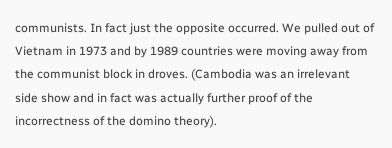communists. In fact just the opposite occurred. We pulled out of Vietnam in 1973 and by 1989 countries were moving away from the communist block in droves. (Cambodia was an irrelevant side show and in fact was actually further proof of the incorrectness of the domino theory).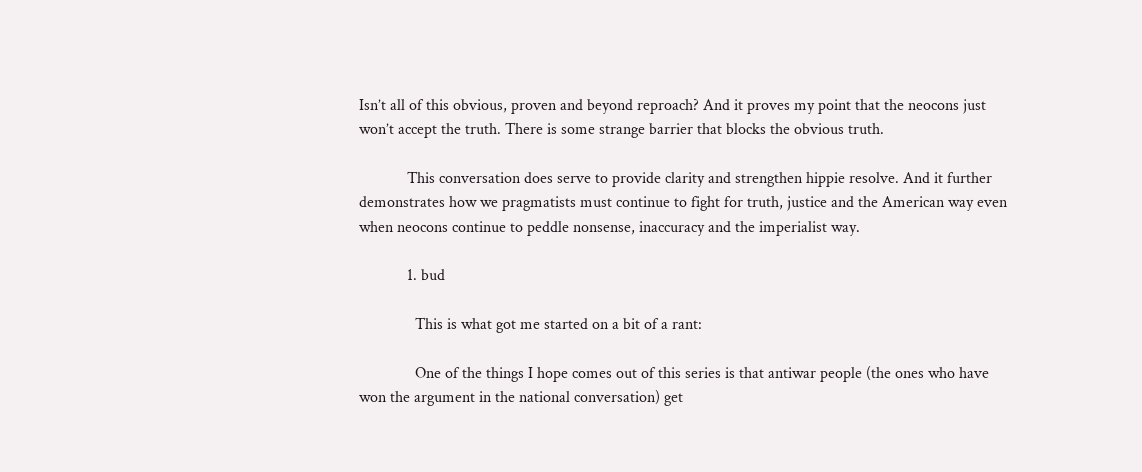Isn’t all of this obvious, proven and beyond reproach? And it proves my point that the neocons just won’t accept the truth. There is some strange barrier that blocks the obvious truth.

            This conversation does serve to provide clarity and strengthen hippie resolve. And it further demonstrates how we pragmatists must continue to fight for truth, justice and the American way even when neocons continue to peddle nonsense, inaccuracy and the imperialist way.

            1. bud

              This is what got me started on a bit of a rant:

              One of the things I hope comes out of this series is that antiwar people (the ones who have won the argument in the national conversation) get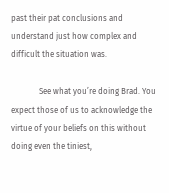past their pat conclusions and understand just how complex and difficult the situation was.

              See what you’re doing Brad. You expect those of us to acknowledge the virtue of your beliefs on this without doing even the tiniest,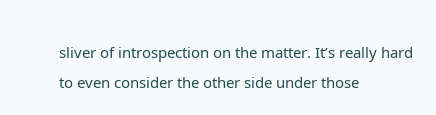sliver of introspection on the matter. It’s really hard to even consider the other side under those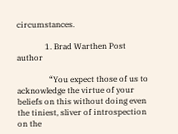circumstances.

              1. Brad Warthen Post author

                “You expect those of us to acknowledge the virtue of your beliefs on this without doing even the tiniest, sliver of introspection on the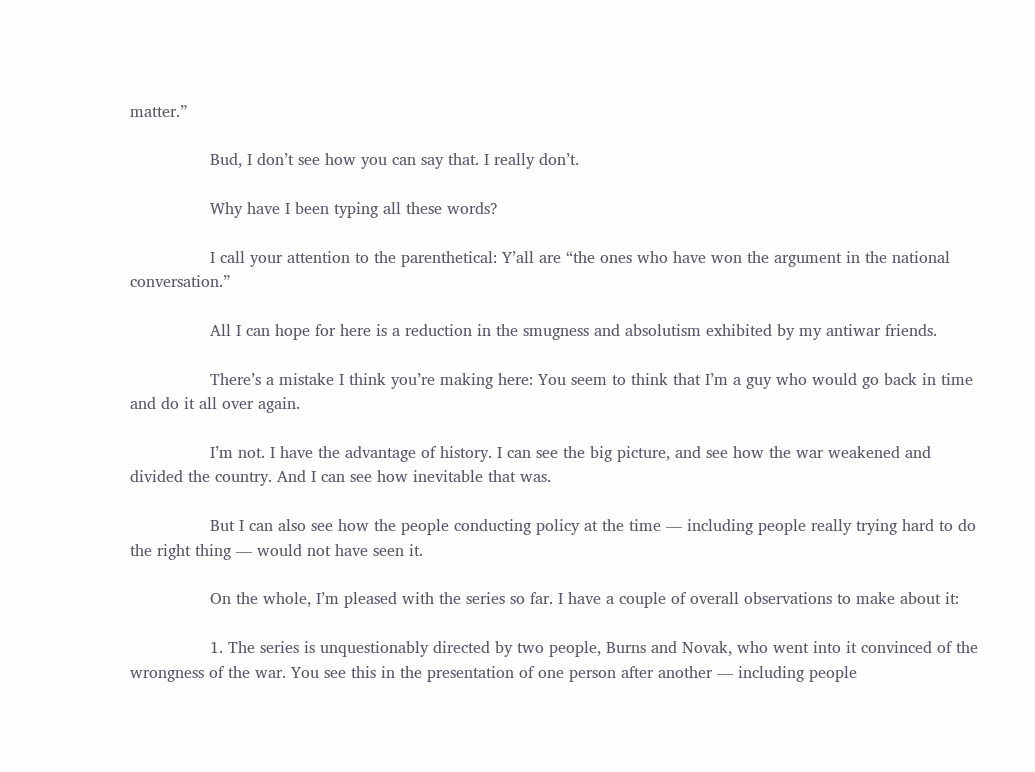matter.”

                Bud, I don’t see how you can say that. I really don’t.

                Why have I been typing all these words?

                I call your attention to the parenthetical: Y’all are “the ones who have won the argument in the national conversation.”

                All I can hope for here is a reduction in the smugness and absolutism exhibited by my antiwar friends.

                There’s a mistake I think you’re making here: You seem to think that I’m a guy who would go back in time and do it all over again.

                I’m not. I have the advantage of history. I can see the big picture, and see how the war weakened and divided the country. And I can see how inevitable that was.

                But I can also see how the people conducting policy at the time — including people really trying hard to do the right thing — would not have seen it.

                On the whole, I’m pleased with the series so far. I have a couple of overall observations to make about it:

                1. The series is unquestionably directed by two people, Burns and Novak, who went into it convinced of the wrongness of the war. You see this in the presentation of one person after another — including people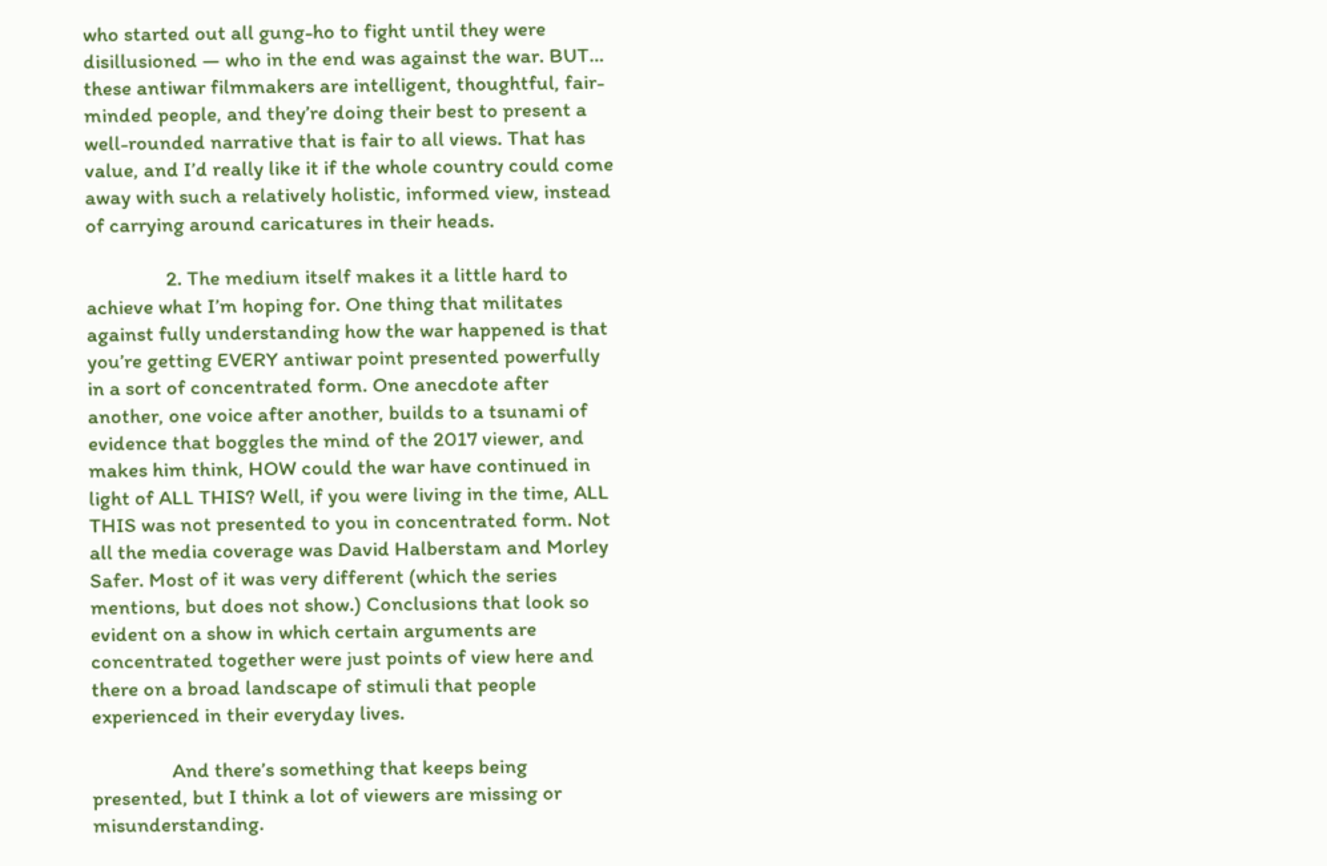who started out all gung-ho to fight until they were disillusioned — who in the end was against the war. BUT… these antiwar filmmakers are intelligent, thoughtful, fair-minded people, and they’re doing their best to present a well-rounded narrative that is fair to all views. That has value, and I’d really like it if the whole country could come away with such a relatively holistic, informed view, instead of carrying around caricatures in their heads.

                2. The medium itself makes it a little hard to achieve what I’m hoping for. One thing that militates against fully understanding how the war happened is that you’re getting EVERY antiwar point presented powerfully in a sort of concentrated form. One anecdote after another, one voice after another, builds to a tsunami of evidence that boggles the mind of the 2017 viewer, and makes him think, HOW could the war have continued in light of ALL THIS? Well, if you were living in the time, ALL THIS was not presented to you in concentrated form. Not all the media coverage was David Halberstam and Morley Safer. Most of it was very different (which the series mentions, but does not show.) Conclusions that look so evident on a show in which certain arguments are concentrated together were just points of view here and there on a broad landscape of stimuli that people experienced in their everyday lives.

                And there’s something that keeps being presented, but I think a lot of viewers are missing or misunderstanding.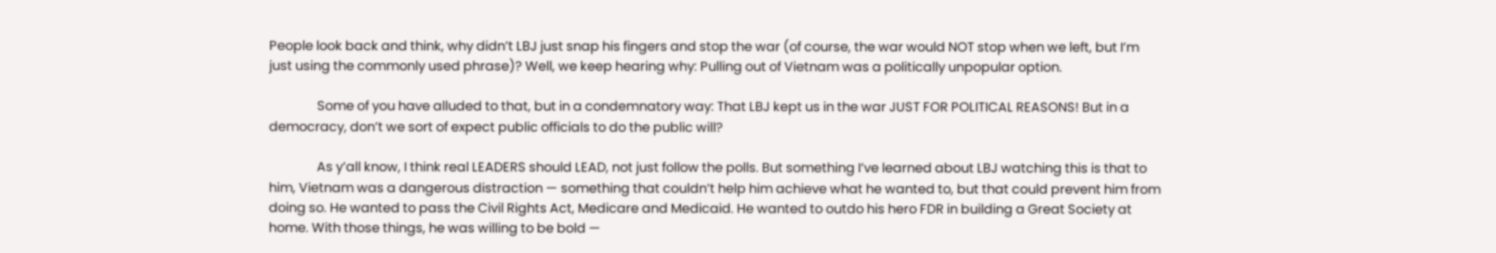People look back and think, why didn’t LBJ just snap his fingers and stop the war (of course, the war would NOT stop when we left, but I’m just using the commonly used phrase)? Well, we keep hearing why: Pulling out of Vietnam was a politically unpopular option.

                Some of you have alluded to that, but in a condemnatory way: That LBJ kept us in the war JUST FOR POLITICAL REASONS! But in a democracy, don’t we sort of expect public officials to do the public will?

                As y’all know, I think real LEADERS should LEAD, not just follow the polls. But something I’ve learned about LBJ watching this is that to him, Vietnam was a dangerous distraction — something that couldn’t help him achieve what he wanted to, but that could prevent him from doing so. He wanted to pass the Civil Rights Act, Medicare and Medicaid. He wanted to outdo his hero FDR in building a Great Society at home. With those things, he was willing to be bold —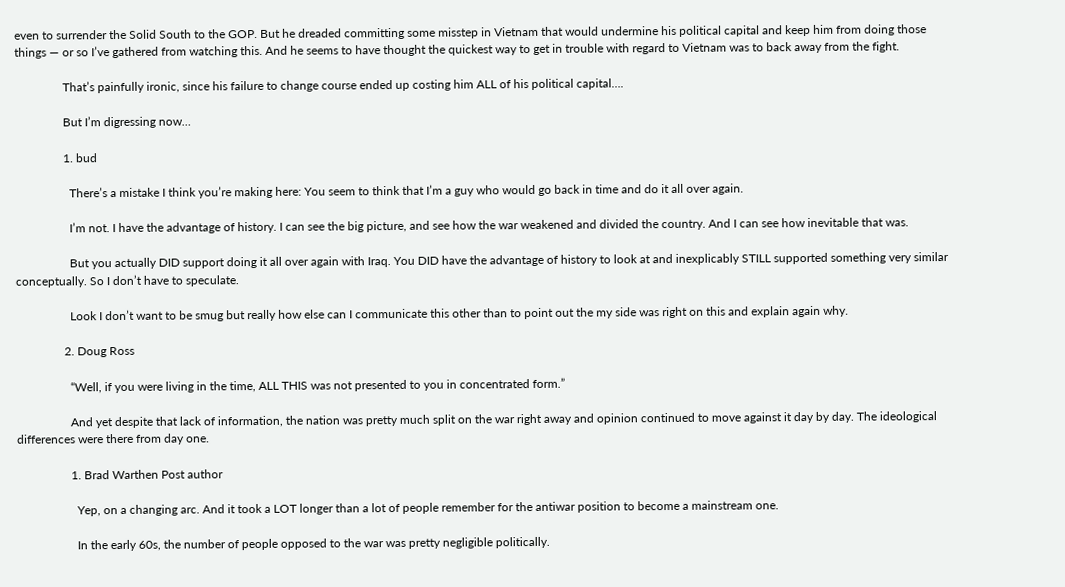even to surrender the Solid South to the GOP. But he dreaded committing some misstep in Vietnam that would undermine his political capital and keep him from doing those things — or so I’ve gathered from watching this. And he seems to have thought the quickest way to get in trouble with regard to Vietnam was to back away from the fight.

                That’s painfully ironic, since his failure to change course ended up costing him ALL of his political capital….

                But I’m digressing now…

                1. bud

                  There’s a mistake I think you’re making here: You seem to think that I’m a guy who would go back in time and do it all over again.

                  I’m not. I have the advantage of history. I can see the big picture, and see how the war weakened and divided the country. And I can see how inevitable that was.

                  But you actually DID support doing it all over again with Iraq. You DID have the advantage of history to look at and inexplicably STILL supported something very similar conceptually. So I don’t have to speculate.

                  Look I don’t want to be smug but really how else can I communicate this other than to point out the my side was right on this and explain again why.

                2. Doug Ross

                  “Well, if you were living in the time, ALL THIS was not presented to you in concentrated form.”

                  And yet despite that lack of information, the nation was pretty much split on the war right away and opinion continued to move against it day by day. The ideological differences were there from day one.

                  1. Brad Warthen Post author

                    Yep, on a changing arc. And it took a LOT longer than a lot of people remember for the antiwar position to become a mainstream one.

                    In the early 60s, the number of people opposed to the war was pretty negligible politically.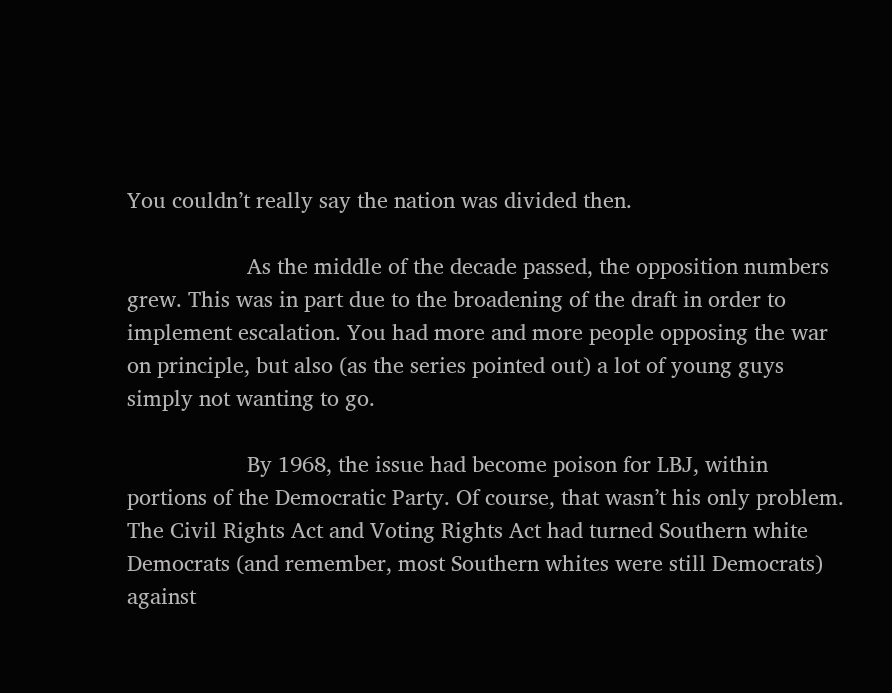You couldn’t really say the nation was divided then.

                    As the middle of the decade passed, the opposition numbers grew. This was in part due to the broadening of the draft in order to implement escalation. You had more and more people opposing the war on principle, but also (as the series pointed out) a lot of young guys simply not wanting to go.

                    By 1968, the issue had become poison for LBJ, within portions of the Democratic Party. Of course, that wasn’t his only problem. The Civil Rights Act and Voting Rights Act had turned Southern white Democrats (and remember, most Southern whites were still Democrats) against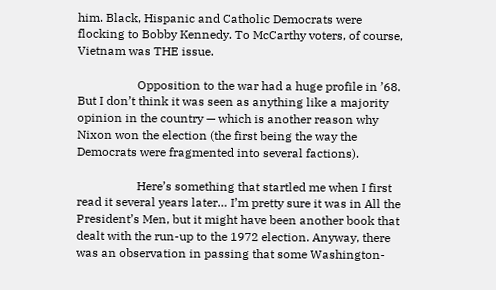him. Black, Hispanic and Catholic Democrats were flocking to Bobby Kennedy. To McCarthy voters, of course, Vietnam was THE issue.

                    Opposition to the war had a huge profile in ’68. But I don’t think it was seen as anything like a majority opinion in the country — which is another reason why Nixon won the election (the first being the way the Democrats were fragmented into several factions).

                    Here’s something that startled me when I first read it several years later… I’m pretty sure it was in All the President’s Men, but it might have been another book that dealt with the run-up to the 1972 election. Anyway, there was an observation in passing that some Washington-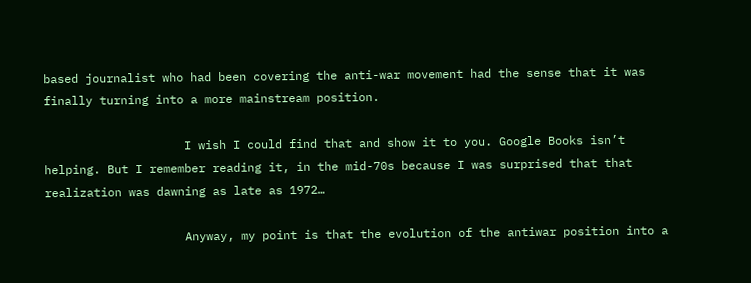based journalist who had been covering the anti-war movement had the sense that it was finally turning into a more mainstream position.

                    I wish I could find that and show it to you. Google Books isn’t helping. But I remember reading it, in the mid-70s because I was surprised that that realization was dawning as late as 1972…

                    Anyway, my point is that the evolution of the antiwar position into a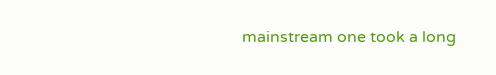mainstream one took a long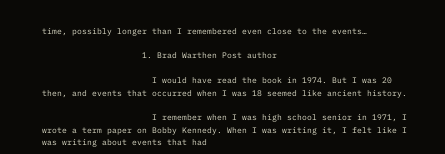time, possibly longer than I remembered even close to the events…

                    1. Brad Warthen Post author

                      I would have read the book in 1974. But I was 20 then, and events that occurred when I was 18 seemed like ancient history.

                      I remember when I was high school senior in 1971, I wrote a term paper on Bobby Kennedy. When I was writing it, I felt like I was writing about events that had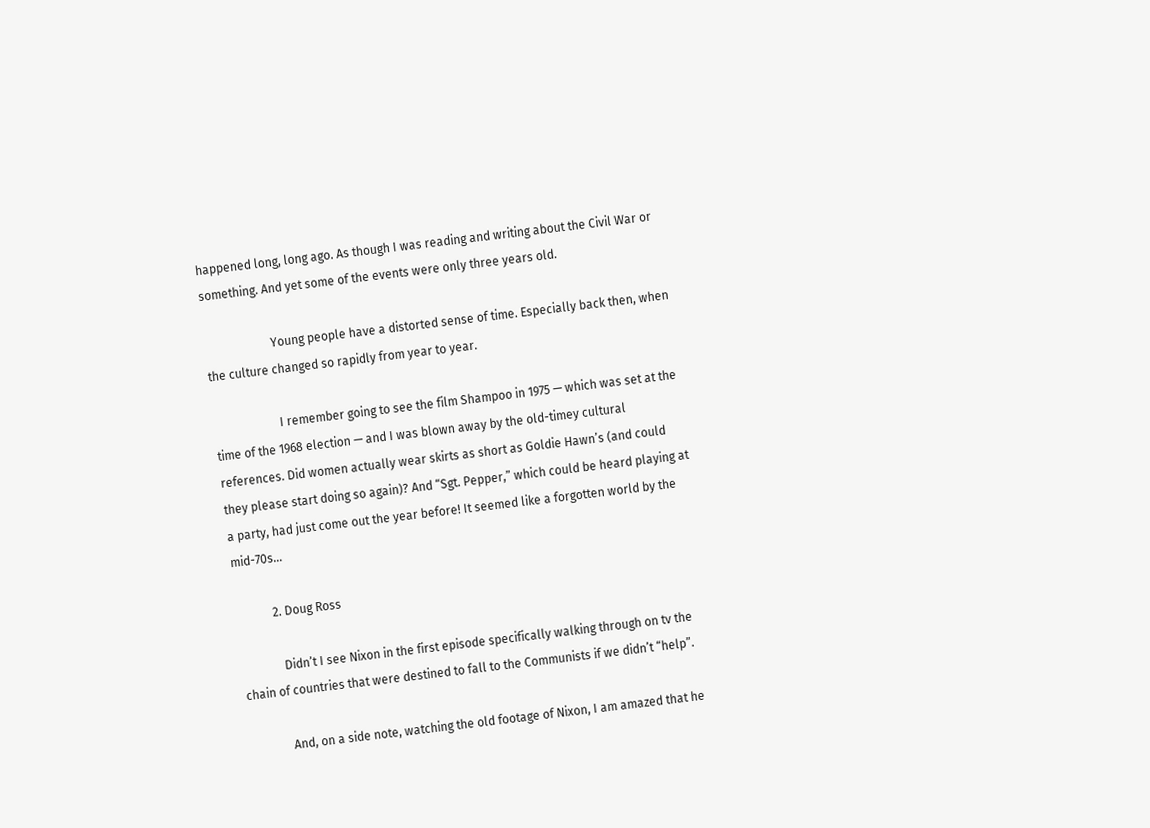happened long, long ago. As though I was reading and writing about the Civil War or something. And yet some of the events were only three years old.

                      Young people have a distorted sense of time. Especially back then, when the culture changed so rapidly from year to year.

                      I remember going to see the film Shampoo in 1975 — which was set at the time of the 1968 election — and I was blown away by the old-timey cultural references. Did women actually wear skirts as short as Goldie Hawn’s (and could they please start doing so again)? And “Sgt. Pepper,” which could be heard playing at a party, had just come out the year before! It seemed like a forgotten world by the mid-70s…

            2. Doug Ross

              Didn’t I see Nixon in the first episode specifically walking through on tv the chain of countries that were destined to fall to the Communists if we didn’t “help”.

              And, on a side note, watching the old footage of Nixon, I am amazed that he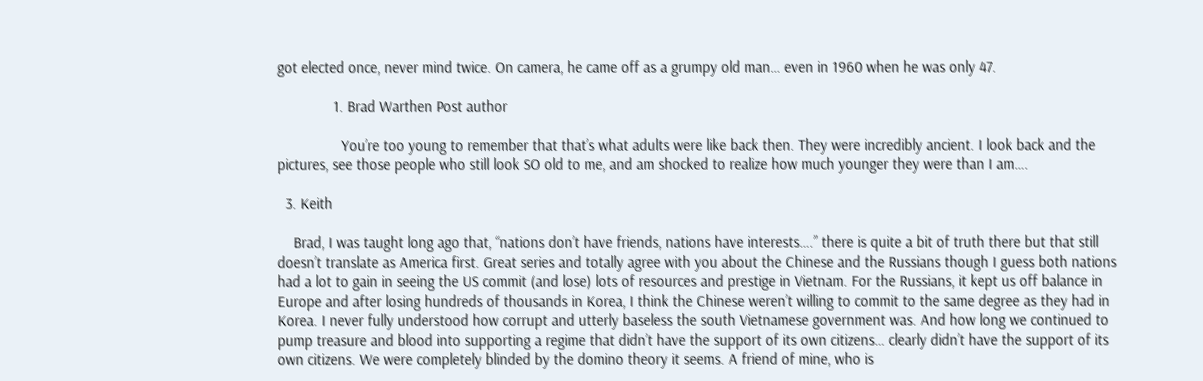got elected once, never mind twice. On camera, he came off as a grumpy old man… even in 1960 when he was only 47.

              1. Brad Warthen Post author

                You’re too young to remember that that’s what adults were like back then. They were incredibly ancient. I look back and the pictures, see those people who still look SO old to me, and am shocked to realize how much younger they were than I am….

  3. Keith

    Brad, I was taught long ago that, “nations don’t have friends, nations have interests….” there is quite a bit of truth there but that still doesn’t translate as America first. Great series and totally agree with you about the Chinese and the Russians though I guess both nations had a lot to gain in seeing the US commit (and lose) lots of resources and prestige in Vietnam. For the Russians, it kept us off balance in Europe and after losing hundreds of thousands in Korea, I think the Chinese weren’t willing to commit to the same degree as they had in Korea. I never fully understood how corrupt and utterly baseless the south Vietnamese government was. And how long we continued to pump treasure and blood into supporting a regime that didn’t have the support of its own citizens… clearly didn’t have the support of its own citizens. We were completely blinded by the domino theory it seems. A friend of mine, who is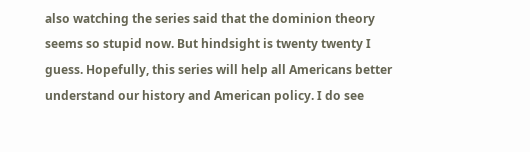also watching the series said that the dominion theory seems so stupid now. But hindsight is twenty twenty I guess. Hopefully, this series will help all Americans better understand our history and American policy. I do see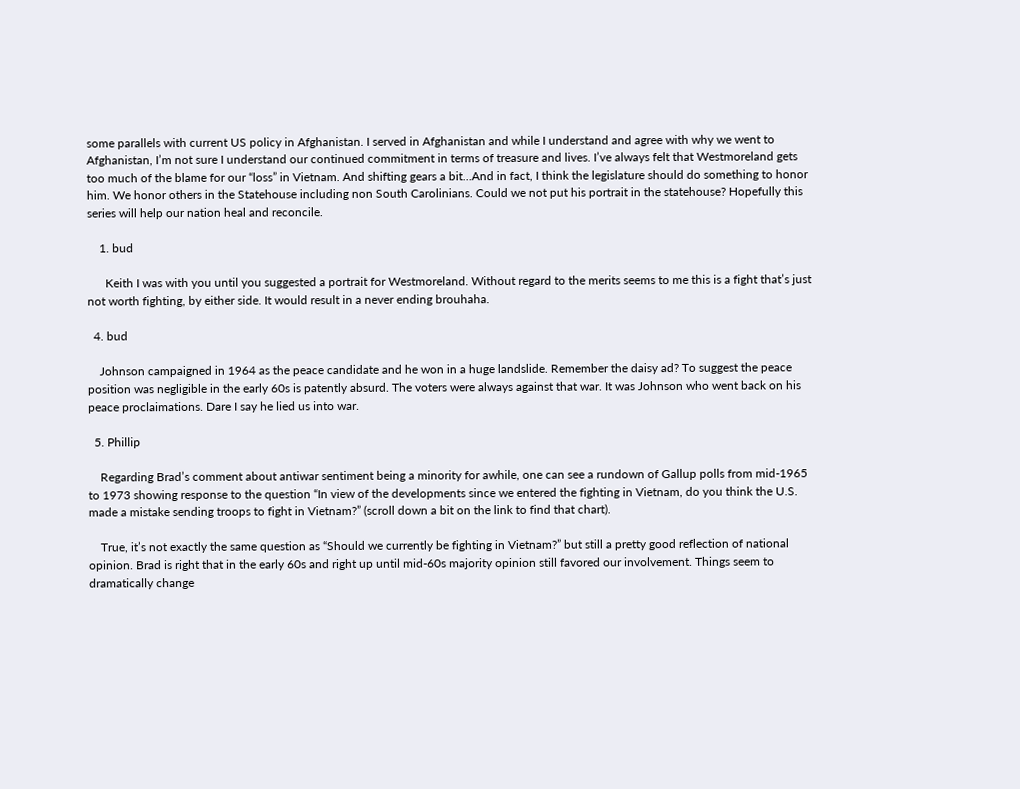some parallels with current US policy in Afghanistan. I served in Afghanistan and while I understand and agree with why we went to Afghanistan, I’m not sure I understand our continued commitment in terms of treasure and lives. I’ve always felt that Westmoreland gets too much of the blame for our “loss” in Vietnam. And shifting gears a bit…And in fact, I think the legislature should do something to honor him. We honor others in the Statehouse including non South Carolinians. Could we not put his portrait in the statehouse? Hopefully this series will help our nation heal and reconcile.

    1. bud

      Keith I was with you until you suggested a portrait for Westmoreland. Without regard to the merits seems to me this is a fight that’s just not worth fighting, by either side. It would result in a never ending brouhaha.

  4. bud

    Johnson campaigned in 1964 as the peace candidate and he won in a huge landslide. Remember the daisy ad? To suggest the peace position was negligible in the early 60s is patently absurd. The voters were always against that war. It was Johnson who went back on his peace proclaimations. Dare I say he lied us into war.

  5. Phillip

    Regarding Brad’s comment about antiwar sentiment being a minority for awhile, one can see a rundown of Gallup polls from mid-1965 to 1973 showing response to the question “In view of the developments since we entered the fighting in Vietnam, do you think the U.S. made a mistake sending troops to fight in Vietnam?” (scroll down a bit on the link to find that chart).

    True, it’s not exactly the same question as “Should we currently be fighting in Vietnam?” but still a pretty good reflection of national opinion. Brad is right that in the early 60s and right up until mid-60s majority opinion still favored our involvement. Things seem to dramatically change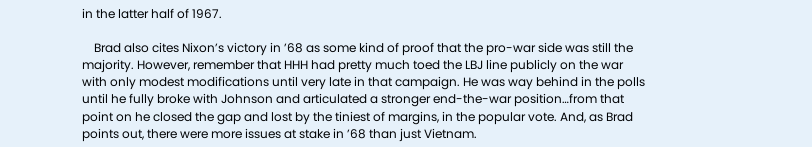in the latter half of 1967.

    Brad also cites Nixon’s victory in ’68 as some kind of proof that the pro-war side was still the majority. However, remember that HHH had pretty much toed the LBJ line publicly on the war with only modest modifications until very late in that campaign. He was way behind in the polls until he fully broke with Johnson and articulated a stronger end-the-war position…from that point on he closed the gap and lost by the tiniest of margins, in the popular vote. And, as Brad points out, there were more issues at stake in ’68 than just Vietnam.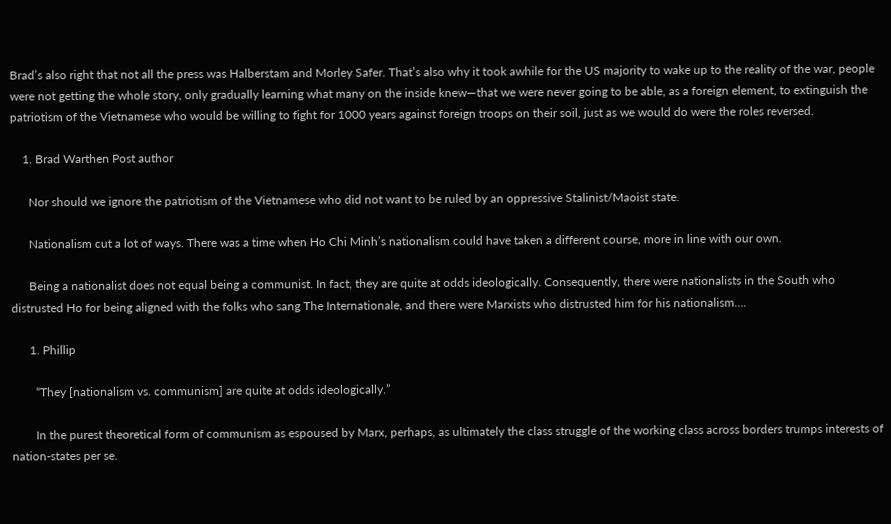Brad’s also right that not all the press was Halberstam and Morley Safer. That’s also why it took awhile for the US majority to wake up to the reality of the war, people were not getting the whole story, only gradually learning what many on the inside knew—that we were never going to be able, as a foreign element, to extinguish the patriotism of the Vietnamese who would be willing to fight for 1000 years against foreign troops on their soil, just as we would do were the roles reversed.

    1. Brad Warthen Post author

      Nor should we ignore the patriotism of the Vietnamese who did not want to be ruled by an oppressive Stalinist/Maoist state.

      Nationalism cut a lot of ways. There was a time when Ho Chi Minh’s nationalism could have taken a different course, more in line with our own.

      Being a nationalist does not equal being a communist. In fact, they are quite at odds ideologically. Consequently, there were nationalists in the South who distrusted Ho for being aligned with the folks who sang The Internationale, and there were Marxists who distrusted him for his nationalism….

      1. Phillip

        “They [nationalism vs. communism] are quite at odds ideologically.”

        In the purest theoretical form of communism as espoused by Marx, perhaps, as ultimately the class struggle of the working class across borders trumps interests of nation-states per se.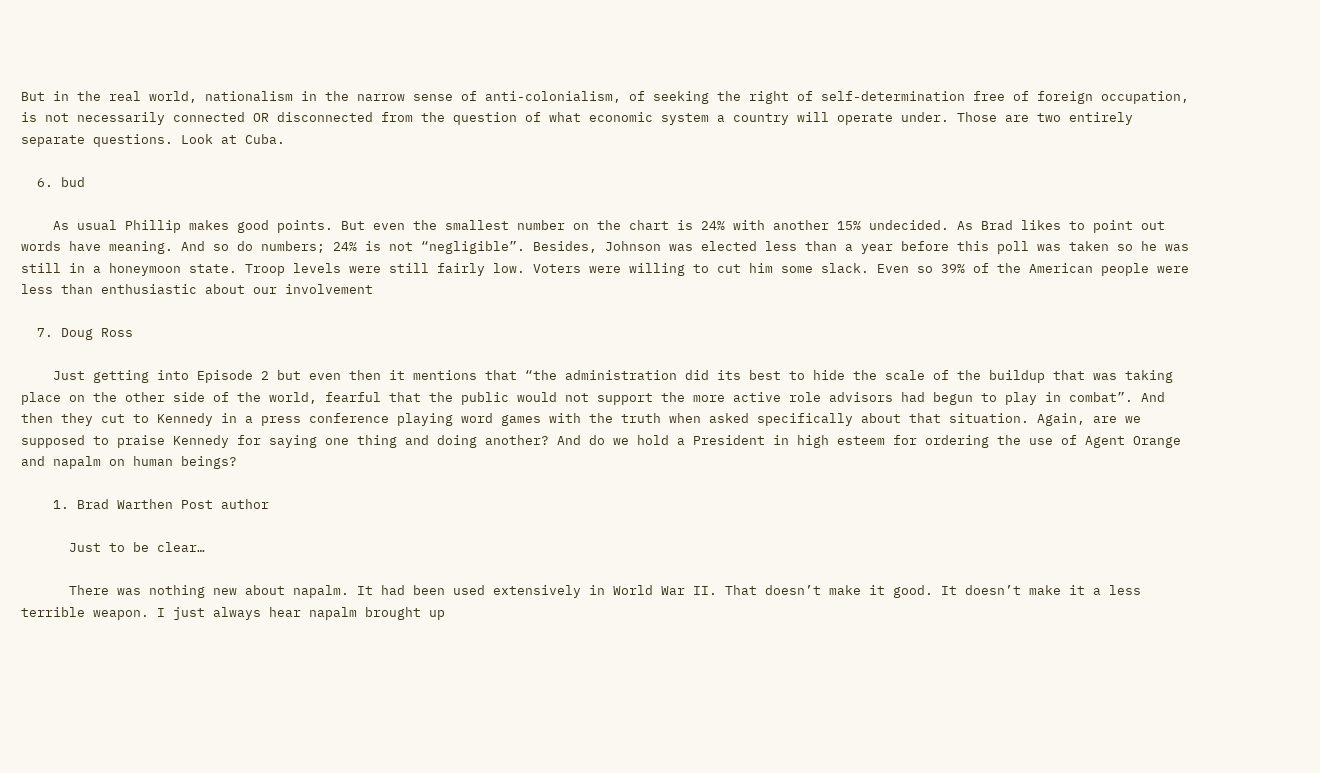But in the real world, nationalism in the narrow sense of anti-colonialism, of seeking the right of self-determination free of foreign occupation, is not necessarily connected OR disconnected from the question of what economic system a country will operate under. Those are two entirely separate questions. Look at Cuba.

  6. bud

    As usual Phillip makes good points. But even the smallest number on the chart is 24% with another 15% undecided. As Brad likes to point out words have meaning. And so do numbers; 24% is not “negligible”. Besides, Johnson was elected less than a year before this poll was taken so he was still in a honeymoon state. Troop levels were still fairly low. Voters were willing to cut him some slack. Even so 39% of the American people were less than enthusiastic about our involvement

  7. Doug Ross

    Just getting into Episode 2 but even then it mentions that “the administration did its best to hide the scale of the buildup that was taking place on the other side of the world, fearful that the public would not support the more active role advisors had begun to play in combat”. And then they cut to Kennedy in a press conference playing word games with the truth when asked specifically about that situation. Again, are we supposed to praise Kennedy for saying one thing and doing another? And do we hold a President in high esteem for ordering the use of Agent Orange and napalm on human beings?

    1. Brad Warthen Post author

      Just to be clear…

      There was nothing new about napalm. It had been used extensively in World War II. That doesn’t make it good. It doesn’t make it a less terrible weapon. I just always hear napalm brought up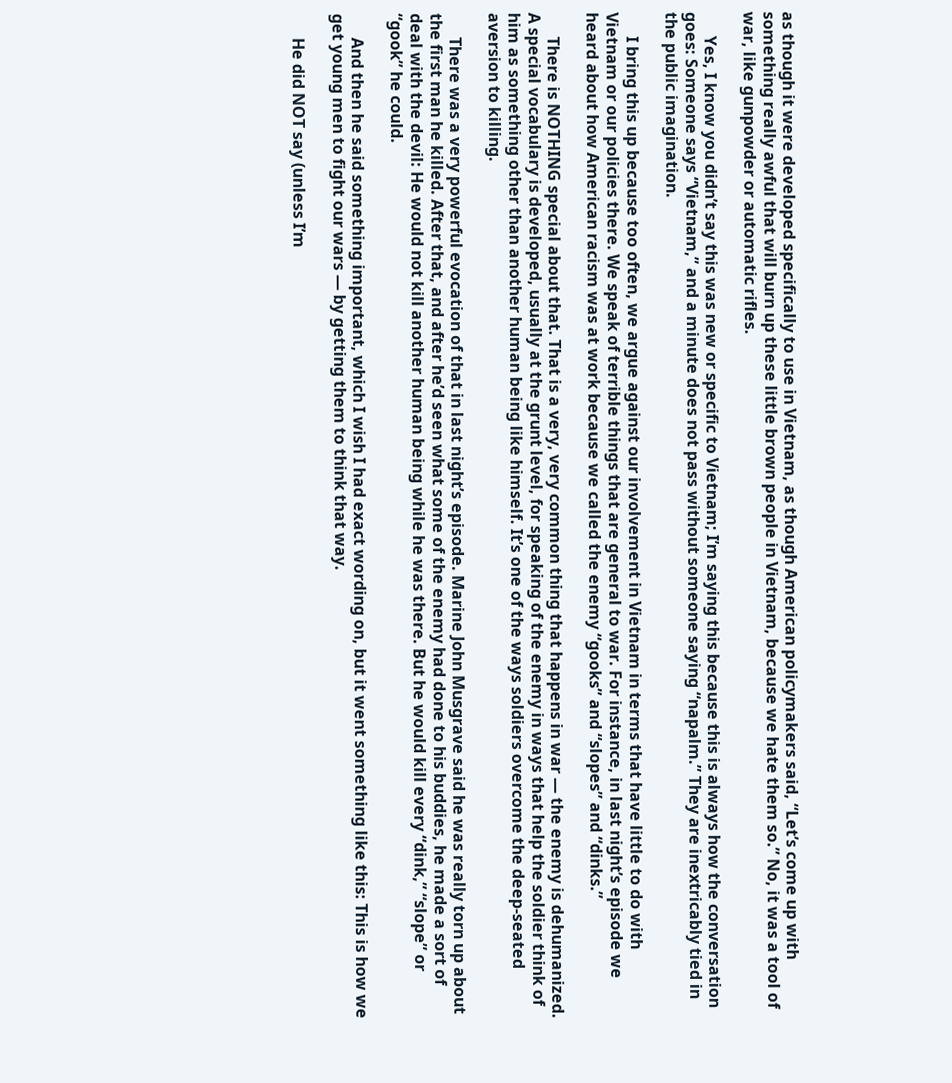as though it were developed specifically to use in Vietnam, as though American policymakers said, “Let’s come up with something really awful that will burn up these little brown people in Vietnam, because we hate them so.” No, it was a tool of war, like gunpowder or automatic rifles.

      Yes, I know you didn’t say this was new or specific to Vietnam; I’m saying this because this is always how the conversation goes: Someone says “Vietnam,” and a minute does not pass without someone saying “napalm.” They are inextricably tied in the public imagination.

      I bring this up because too often, we argue against our involvement in Vietnam in terms that have little to do with Vietnam or our policies there. We speak of terrible things that are general to war. For instance, in last night’s episode we heard about how American racism was at work because we called the enemy “gooks” and “slopes” and “dinks.”

      There is NOTHING special about that. That is a very, very common thing that happens in war — the enemy is dehumanized. A special vocabulary is developed, usually at the grunt level, for speaking of the enemy in ways that help the soldier think of him as something other than another human being like himself. It’s one of the ways soldiers overcome the deep-seated aversion to killing.

      There was a very powerful evocation of that in last night’s episode. Marine John Musgrave said he was really torn up about the first man he killed. After that, and after he’d seen what some of the enemy had done to his buddies, he made a sort of deal with the devil: He would not kill another human being while he was there. But he would kill every “dink,” “slope” or “gook” he could.

      And then he said something important, which I wish I had exact wording on, but it went something like this: This is how we get young men to fight our wars — by getting them to think that way.

      He did NOT say (unless I’m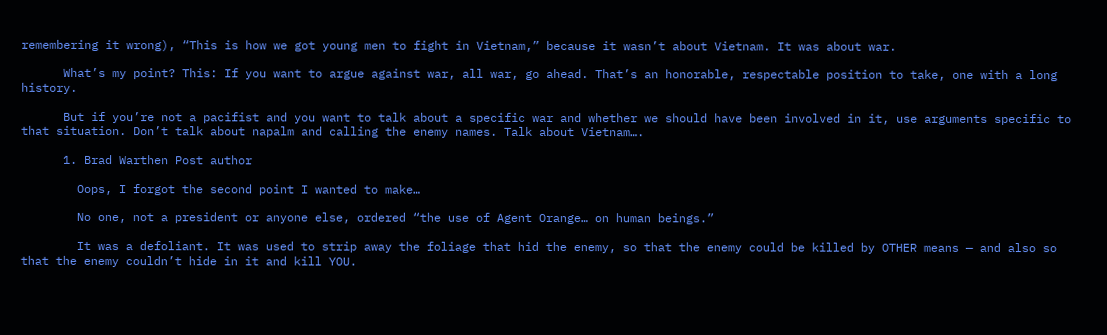remembering it wrong), “This is how we got young men to fight in Vietnam,” because it wasn’t about Vietnam. It was about war.

      What’s my point? This: If you want to argue against war, all war, go ahead. That’s an honorable, respectable position to take, one with a long history.

      But if you’re not a pacifist and you want to talk about a specific war and whether we should have been involved in it, use arguments specific to that situation. Don’t talk about napalm and calling the enemy names. Talk about Vietnam….

      1. Brad Warthen Post author

        Oops, I forgot the second point I wanted to make…

        No one, not a president or anyone else, ordered “the use of Agent Orange… on human beings.”

        It was a defoliant. It was used to strip away the foliage that hid the enemy, so that the enemy could be killed by OTHER means — and also so that the enemy couldn’t hide in it and kill YOU.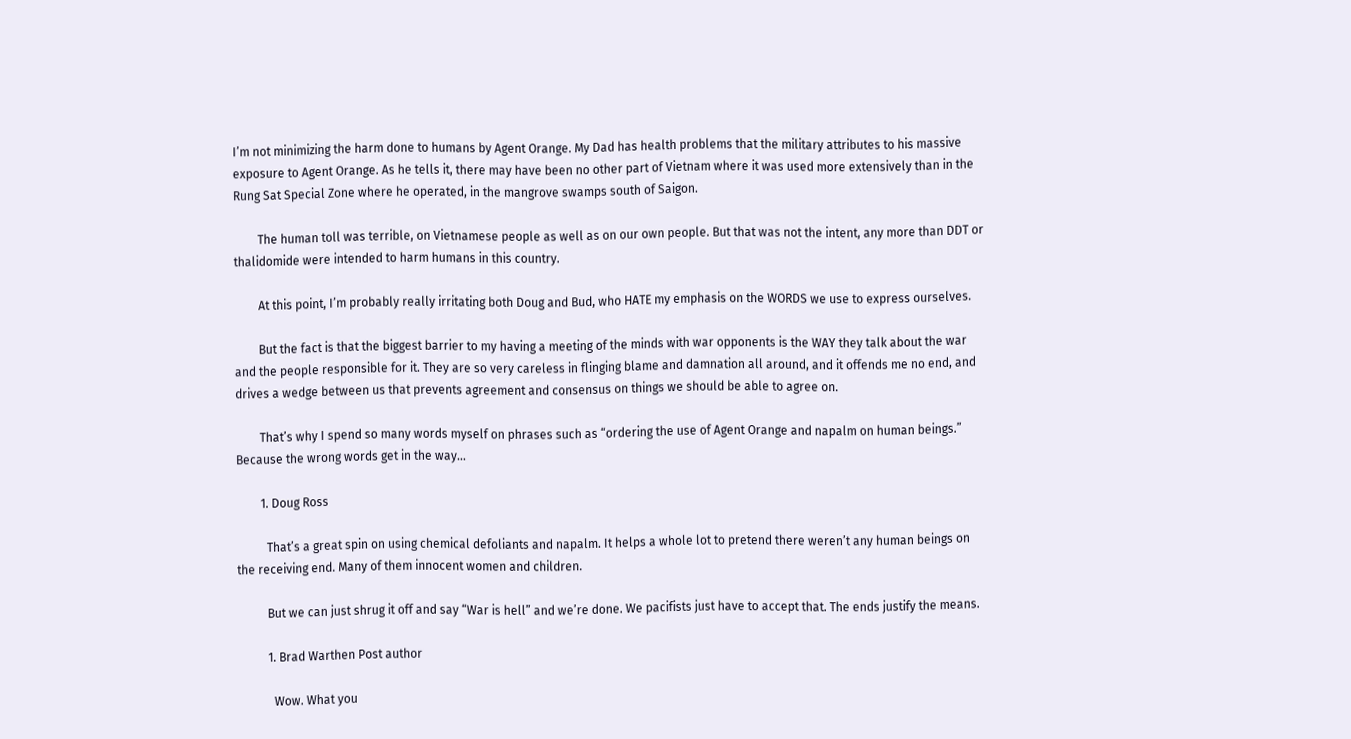I’m not minimizing the harm done to humans by Agent Orange. My Dad has health problems that the military attributes to his massive exposure to Agent Orange. As he tells it, there may have been no other part of Vietnam where it was used more extensively than in the Rung Sat Special Zone where he operated, in the mangrove swamps south of Saigon.

        The human toll was terrible, on Vietnamese people as well as on our own people. But that was not the intent, any more than DDT or thalidomide were intended to harm humans in this country.

        At this point, I’m probably really irritating both Doug and Bud, who HATE my emphasis on the WORDS we use to express ourselves.

        But the fact is that the biggest barrier to my having a meeting of the minds with war opponents is the WAY they talk about the war and the people responsible for it. They are so very careless in flinging blame and damnation all around, and it offends me no end, and drives a wedge between us that prevents agreement and consensus on things we should be able to agree on.

        That’s why I spend so many words myself on phrases such as “ordering the use of Agent Orange and napalm on human beings.” Because the wrong words get in the way…

        1. Doug Ross

          That’s a great spin on using chemical defoliants and napalm. It helps a whole lot to pretend there weren’t any human beings on the receiving end. Many of them innocent women and children.

          But we can just shrug it off and say “War is hell” and we’re done. We pacifists just have to accept that. The ends justify the means.

          1. Brad Warthen Post author

            Wow. What you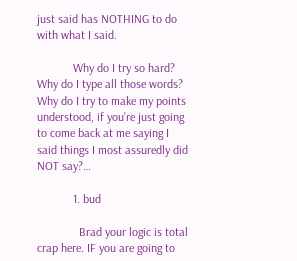just said has NOTHING to do with what I said.

            Why do I try so hard? Why do I type all those words? Why do I try to make my points understood, if you’re just going to come back at me saying I said things I most assuredly did NOT say?…

            1. bud

              Brad your logic is total crap here. IF you are going to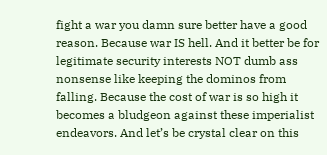fight a war you damn sure better have a good reason. Because war IS hell. And it better be for legitimate security interests NOT dumb ass nonsense like keeping the dominos from falling. Because the cost of war is so high it becomes a bludgeon against these imperialist endeavors. And let’s be crystal clear on this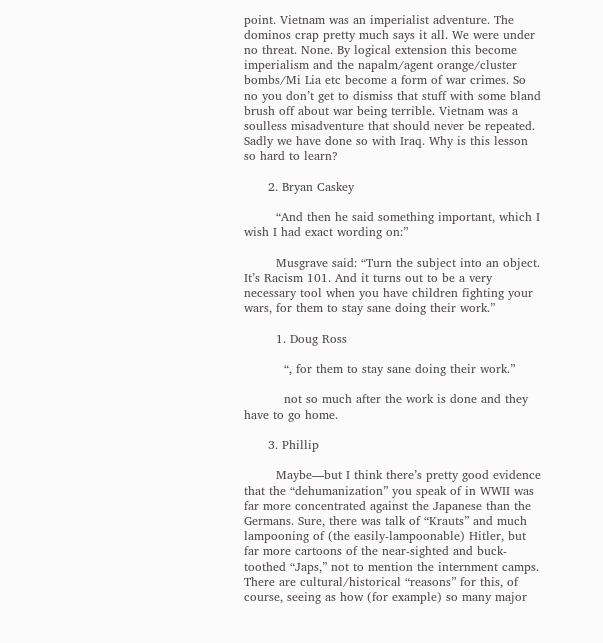point. Vietnam was an imperialist adventure. The dominos crap pretty much says it all. We were under no threat. None. By logical extension this become imperialism and the napalm/agent orange/cluster bombs/Mi Lia etc become a form of war crimes. So no you don’t get to dismiss that stuff with some bland brush off about war being terrible. Vietnam was a soulless misadventure that should never be repeated. Sadly we have done so with Iraq. Why is this lesson so hard to learn?

      2. Bryan Caskey

        “And then he said something important, which I wish I had exact wording on:”

        Musgrave said: “Turn the subject into an object. It’s Racism 101. And it turns out to be a very necessary tool when you have children fighting your wars, for them to stay sane doing their work.”

        1. Doug Ross

          “, for them to stay sane doing their work.”

          not so much after the work is done and they have to go home.

      3. Phillip

        Maybe—but I think there’s pretty good evidence that the “dehumanization” you speak of in WWII was far more concentrated against the Japanese than the Germans. Sure, there was talk of “Krauts” and much lampooning of (the easily-lampoonable) Hitler, but far more cartoons of the near-sighted and buck-toothed “Japs,” not to mention the internment camps. There are cultural/historical “reasons” for this, of course, seeing as how (for example) so many major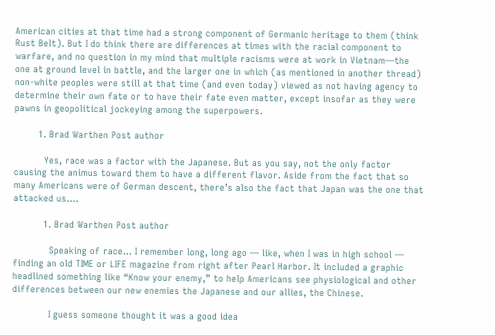American cities at that time had a strong component of Germanic heritage to them (think Rust Belt). But I do think there are differences at times with the racial component to warfare, and no question in my mind that multiple racisms were at work in Vietnam—the one at ground level in battle, and the larger one in which (as mentioned in another thread) non-white peoples were still at that time (and even today) viewed as not having agency to determine their own fate or to have their fate even matter, except insofar as they were pawns in geopolitical jockeying among the superpowers.

        1. Brad Warthen Post author

          Yes, race was a factor with the Japanese. But as you say, not the only factor causing the animus toward them to have a different flavor. Aside from the fact that so many Americans were of German descent, there’s also the fact that Japan was the one that attacked us….

          1. Brad Warthen Post author

            Speaking of race… I remember long, long ago — like, when I was in high school — finding an old TIME or LIFE magazine from right after Pearl Harbor. It included a graphic headlined something like “Know your enemy,” to help Americans see physiological and other differences between our new enemies the Japanese and our allies, the Chinese.

            I guess someone thought it was a good idea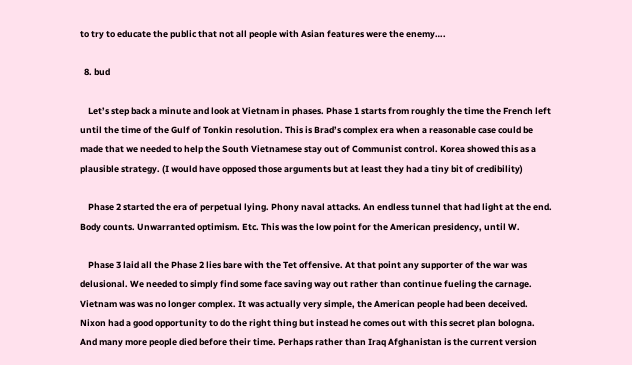to try to educate the public that not all people with Asian features were the enemy….

  8. bud

    Let’s step back a minute and look at Vietnam in phases. Phase 1 starts from roughly the time the French left until the time of the Gulf of Tonkin resolution. This is Brad’s complex era when a reasonable case could be made that we needed to help the South Vietnamese stay out of Communist control. Korea showed this as a plausible strategy. (I would have opposed those arguments but at least they had a tiny bit of credibility)

    Phase 2 started the era of perpetual lying. Phony naval attacks. An endless tunnel that had light at the end. Body counts. Unwarranted optimism. Etc. This was the low point for the American presidency, until W.

    Phase 3 laid all the Phase 2 lies bare with the Tet offensive. At that point any supporter of the war was delusional. We needed to simply find some face saving way out rather than continue fueling the carnage. Vietnam was was no longer complex. It was actually very simple, the American people had been deceived. Nixon had a good opportunity to do the right thing but instead he comes out with this secret plan bologna. And many more people died before their time. Perhaps rather than Iraq Afghanistan is the current version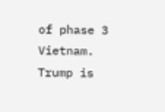of phase 3 Vietnam. Trump is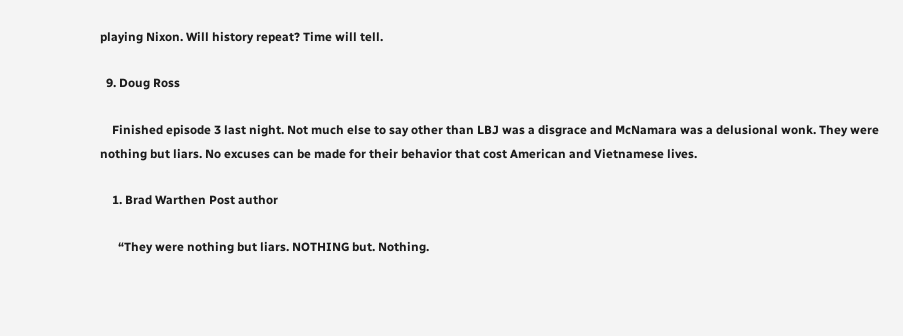playing Nixon. Will history repeat? Time will tell.

  9. Doug Ross

    Finished episode 3 last night. Not much else to say other than LBJ was a disgrace and McNamara was a delusional wonk. They were nothing but liars. No excuses can be made for their behavior that cost American and Vietnamese lives.

    1. Brad Warthen Post author

      “They were nothing but liars. NOTHING but. Nothing.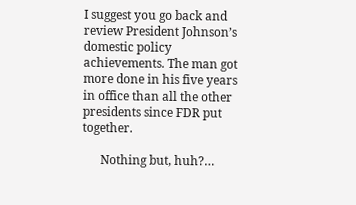I suggest you go back and review President Johnson’s domestic policy achievements. The man got more done in his five years in office than all the other presidents since FDR put together.

      Nothing but, huh?…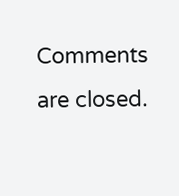Comments are closed.